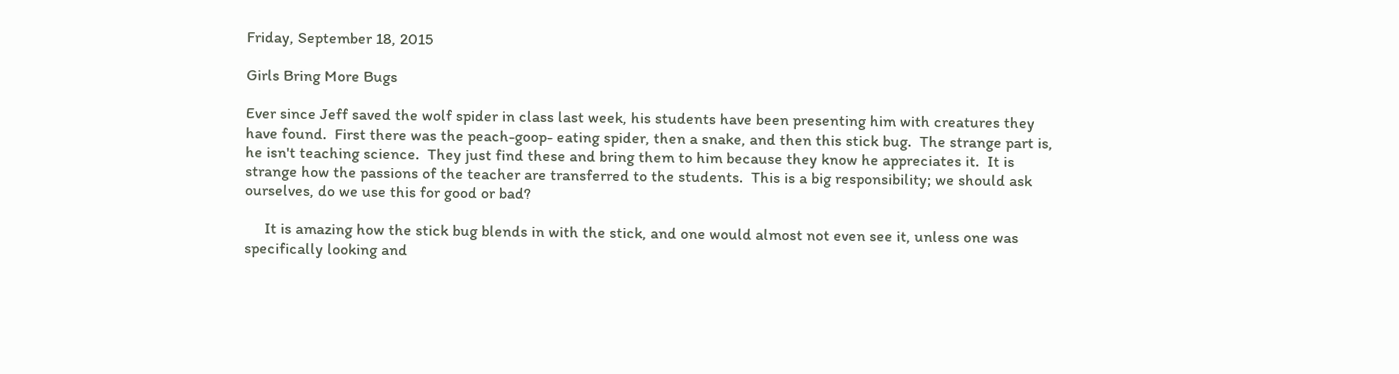Friday, September 18, 2015

Girls Bring More Bugs

Ever since Jeff saved the wolf spider in class last week, his students have been presenting him with creatures they have found.  First there was the peach-goop- eating spider, then a snake, and then this stick bug.  The strange part is, he isn't teaching science.  They just find these and bring them to him because they know he appreciates it.  It is strange how the passions of the teacher are transferred to the students.  This is a big responsibility; we should ask ourselves, do we use this for good or bad?

     It is amazing how the stick bug blends in with the stick, and one would almost not even see it, unless one was specifically looking and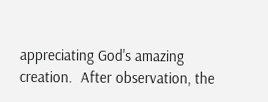appreciating God's amazing creation.  After observation, the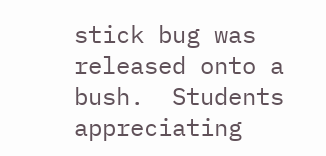stick bug was released onto a bush.  Students appreciating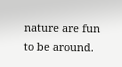nature are fun to be around.